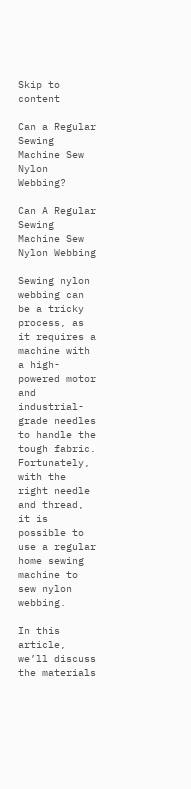Skip to content

Can a Regular Sewing Machine Sew Nylon Webbing?

Can A Regular Sewing Machine Sew Nylon Webbing

Sewing nylon webbing can be a tricky process, as it requires a machine with a high-powered motor and industrial-grade needles to handle the tough fabric. Fortunately, with the right needle and thread, it is possible to use a regular home sewing machine to sew nylon webbing.

In this article, we’ll discuss the materials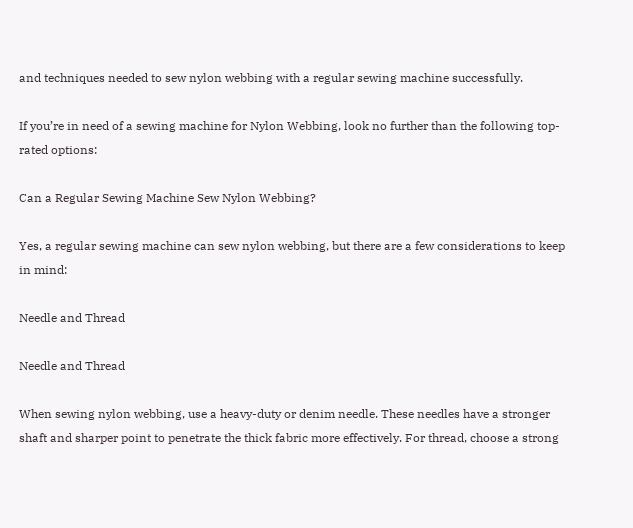and techniques needed to sew nylon webbing with a regular sewing machine successfully.

If you’re in need of a sewing machine for Nylon Webbing, look no further than the following top-rated options:

Can a Regular Sewing Machine Sew Nylon Webbing?

Yes, a regular sewing machine can sew nylon webbing, but there are a few considerations to keep in mind:

Needle and Thread

Needle and Thread

When sewing nylon webbing, use a heavy-duty or denim needle. These needles have a stronger shaft and sharper point to penetrate the thick fabric more effectively. For thread, choose a strong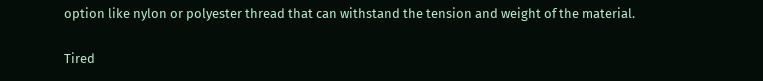option like nylon or polyester thread that can withstand the tension and weight of the material.

Tired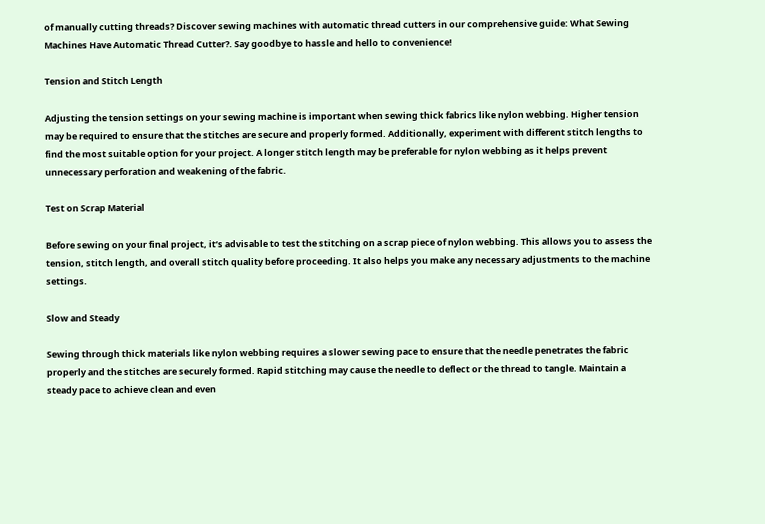of manually cutting threads? Discover sewing machines with automatic thread cutters in our comprehensive guide: What Sewing Machines Have Automatic Thread Cutter?. Say goodbye to hassle and hello to convenience!

Tension and Stitch Length

Adjusting the tension settings on your sewing machine is important when sewing thick fabrics like nylon webbing. Higher tension may be required to ensure that the stitches are secure and properly formed. Additionally, experiment with different stitch lengths to find the most suitable option for your project. A longer stitch length may be preferable for nylon webbing as it helps prevent unnecessary perforation and weakening of the fabric.

Test on Scrap Material

Before sewing on your final project, it’s advisable to test the stitching on a scrap piece of nylon webbing. This allows you to assess the tension, stitch length, and overall stitch quality before proceeding. It also helps you make any necessary adjustments to the machine settings.

Slow and Steady

Sewing through thick materials like nylon webbing requires a slower sewing pace to ensure that the needle penetrates the fabric properly and the stitches are securely formed. Rapid stitching may cause the needle to deflect or the thread to tangle. Maintain a steady pace to achieve clean and even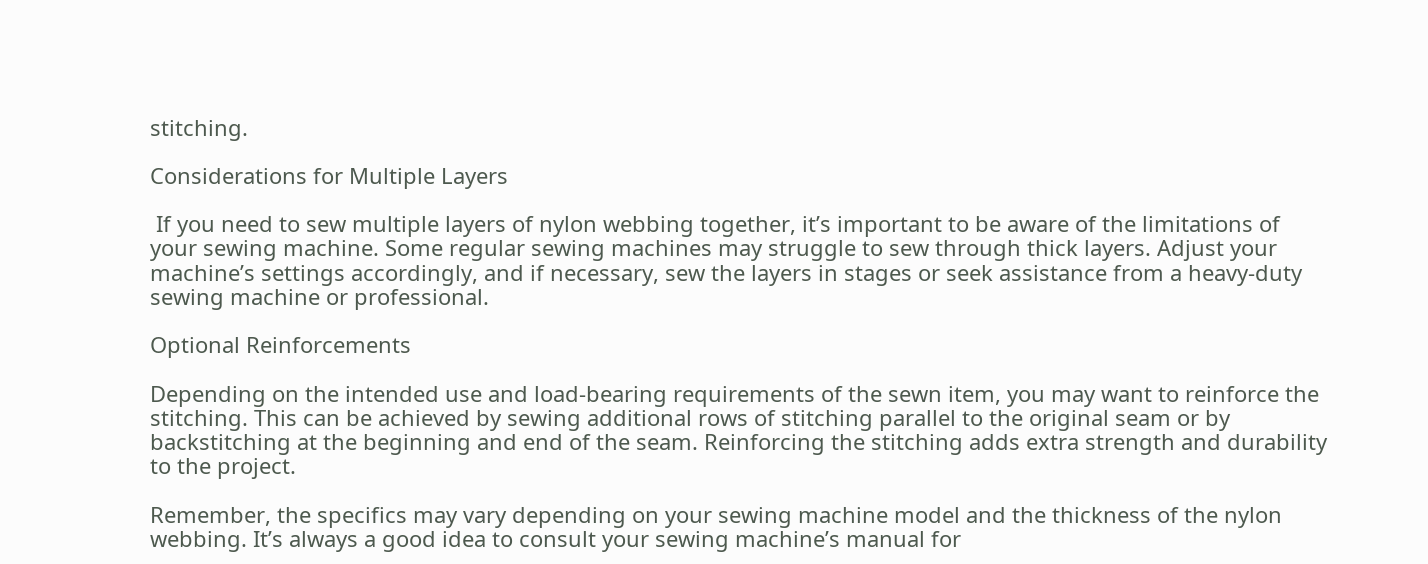stitching.

Considerations for Multiple Layers

 If you need to sew multiple layers of nylon webbing together, it’s important to be aware of the limitations of your sewing machine. Some regular sewing machines may struggle to sew through thick layers. Adjust your machine’s settings accordingly, and if necessary, sew the layers in stages or seek assistance from a heavy-duty sewing machine or professional.

Optional Reinforcements

Depending on the intended use and load-bearing requirements of the sewn item, you may want to reinforce the stitching. This can be achieved by sewing additional rows of stitching parallel to the original seam or by backstitching at the beginning and end of the seam. Reinforcing the stitching adds extra strength and durability to the project.

Remember, the specifics may vary depending on your sewing machine model and the thickness of the nylon webbing. It’s always a good idea to consult your sewing machine’s manual for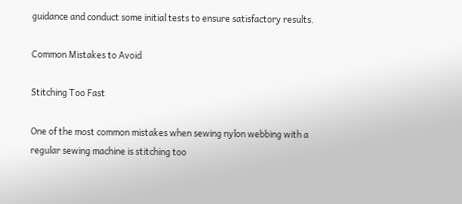guidance and conduct some initial tests to ensure satisfactory results.

Common Mistakes to Avoid

Stitching Too Fast

One of the most common mistakes when sewing nylon webbing with a regular sewing machine is stitching too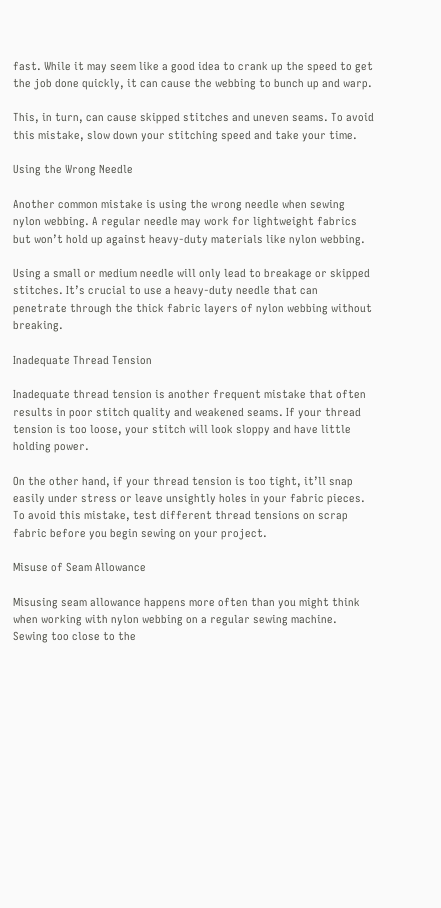fast. While it may seem like a good idea to crank up the speed to get the job done quickly, it can cause the webbing to bunch up and warp.

This, in turn, can cause skipped stitches and uneven seams. To avoid this mistake, slow down your stitching speed and take your time.

Using the Wrong Needle

Another common mistake is using the wrong needle when sewing nylon webbing. A regular needle may work for lightweight fabrics but won’t hold up against heavy-duty materials like nylon webbing.

Using a small or medium needle will only lead to breakage or skipped stitches. It’s crucial to use a heavy-duty needle that can penetrate through the thick fabric layers of nylon webbing without breaking.

Inadequate Thread Tension

Inadequate thread tension is another frequent mistake that often results in poor stitch quality and weakened seams. If your thread tension is too loose, your stitch will look sloppy and have little holding power.

On the other hand, if your thread tension is too tight, it’ll snap easily under stress or leave unsightly holes in your fabric pieces. To avoid this mistake, test different thread tensions on scrap fabric before you begin sewing on your project.

Misuse of Seam Allowance

Misusing seam allowance happens more often than you might think when working with nylon webbing on a regular sewing machine. Sewing too close to the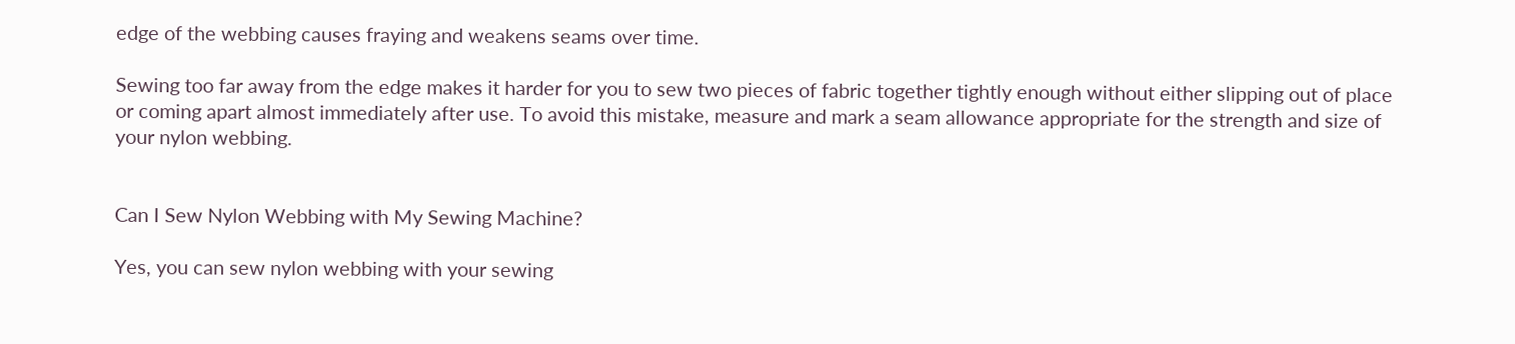edge of the webbing causes fraying and weakens seams over time.

Sewing too far away from the edge makes it harder for you to sew two pieces of fabric together tightly enough without either slipping out of place or coming apart almost immediately after use. To avoid this mistake, measure and mark a seam allowance appropriate for the strength and size of your nylon webbing.


Can I Sew Nylon Webbing with My Sewing Machine?

Yes, you can sew nylon webbing with your sewing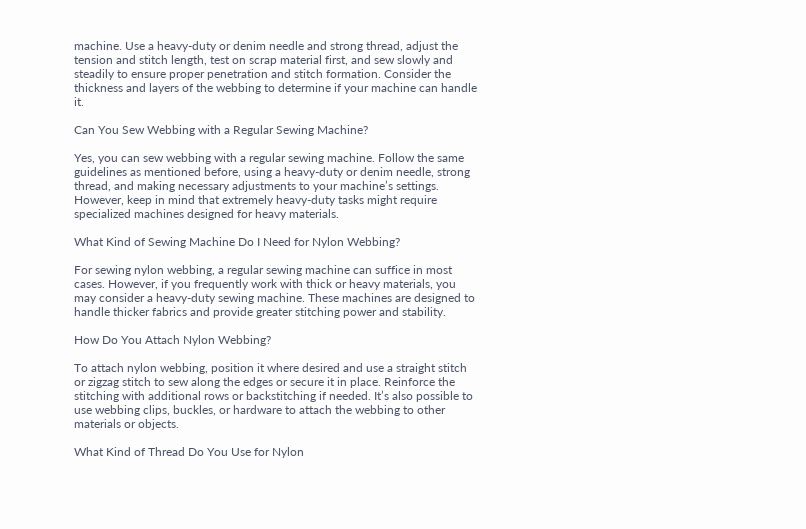machine. Use a heavy-duty or denim needle and strong thread, adjust the tension and stitch length, test on scrap material first, and sew slowly and steadily to ensure proper penetration and stitch formation. Consider the thickness and layers of the webbing to determine if your machine can handle it.

Can You Sew Webbing with a Regular Sewing Machine?

Yes, you can sew webbing with a regular sewing machine. Follow the same guidelines as mentioned before, using a heavy-duty or denim needle, strong thread, and making necessary adjustments to your machine’s settings. However, keep in mind that extremely heavy-duty tasks might require specialized machines designed for heavy materials.

What Kind of Sewing Machine Do I Need for Nylon Webbing?

For sewing nylon webbing, a regular sewing machine can suffice in most cases. However, if you frequently work with thick or heavy materials, you may consider a heavy-duty sewing machine. These machines are designed to handle thicker fabrics and provide greater stitching power and stability.

How Do You Attach Nylon Webbing?

To attach nylon webbing, position it where desired and use a straight stitch or zigzag stitch to sew along the edges or secure it in place. Reinforce the stitching with additional rows or backstitching if needed. It’s also possible to use webbing clips, buckles, or hardware to attach the webbing to other materials or objects.

What Kind of Thread Do You Use for Nylon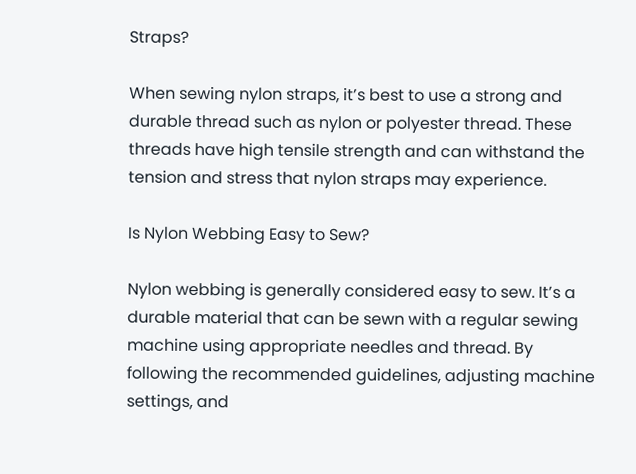Straps?

When sewing nylon straps, it’s best to use a strong and durable thread such as nylon or polyester thread. These threads have high tensile strength and can withstand the tension and stress that nylon straps may experience.

Is Nylon Webbing Easy to Sew?

Nylon webbing is generally considered easy to sew. It’s a durable material that can be sewn with a regular sewing machine using appropriate needles and thread. By following the recommended guidelines, adjusting machine settings, and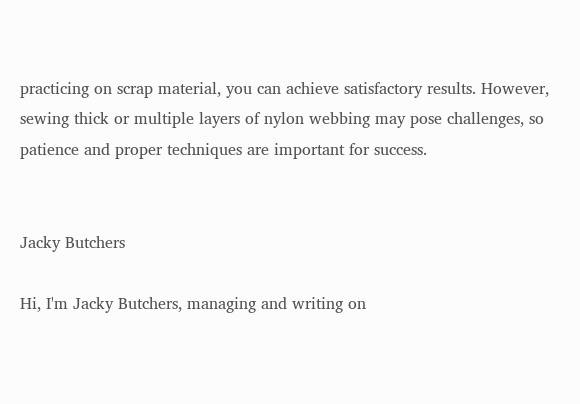practicing on scrap material, you can achieve satisfactory results. However, sewing thick or multiple layers of nylon webbing may pose challenges, so patience and proper techniques are important for success.


Jacky Butchers

Hi, I'm Jacky Butchers, managing and writing on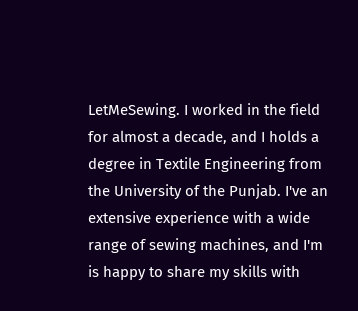LetMeSewing. I worked in the field for almost a decade, and I holds a degree in Textile Engineering from the University of the Punjab. I've an extensive experience with a wide range of sewing machines, and I'm is happy to share my skills with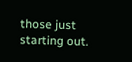those just starting out.